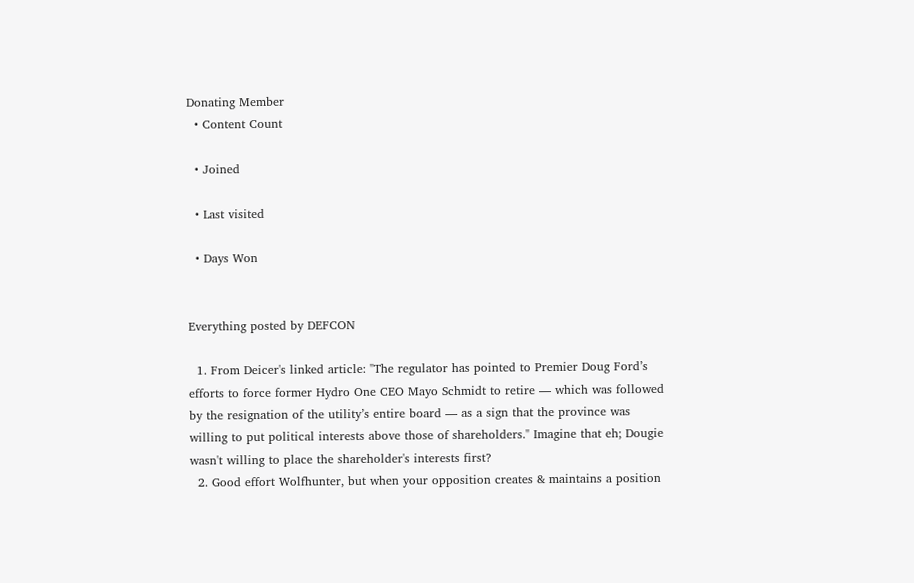Donating Member
  • Content Count

  • Joined

  • Last visited

  • Days Won


Everything posted by DEFCON

  1. From Deicer's linked article: "The regulator has pointed to Premier Doug Ford’s efforts to force former Hydro One CEO Mayo Schmidt to retire — which was followed by the resignation of the utility’s entire board — as a sign that the province was willing to put political interests above those of shareholders." Imagine that eh; Dougie wasn't willing to place the shareholder's interests first?
  2. Good effort Wolfhunter, but when your opposition creates & maintains a position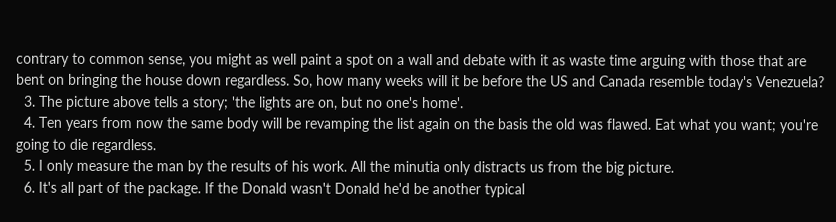contrary to common sense, you might as well paint a spot on a wall and debate with it as waste time arguing with those that are bent on bringing the house down regardless. So, how many weeks will it be before the US and Canada resemble today's Venezuela?
  3. The picture above tells a story; 'the lights are on, but no one's home'.
  4. Ten years from now the same body will be revamping the list again on the basis the old was flawed. Eat what you want; you're going to die regardless.
  5. I only measure the man by the results of his work. All the minutia only distracts us from the big picture.
  6. It's all part of the package. If the Donald wasn't Donald he'd be another typical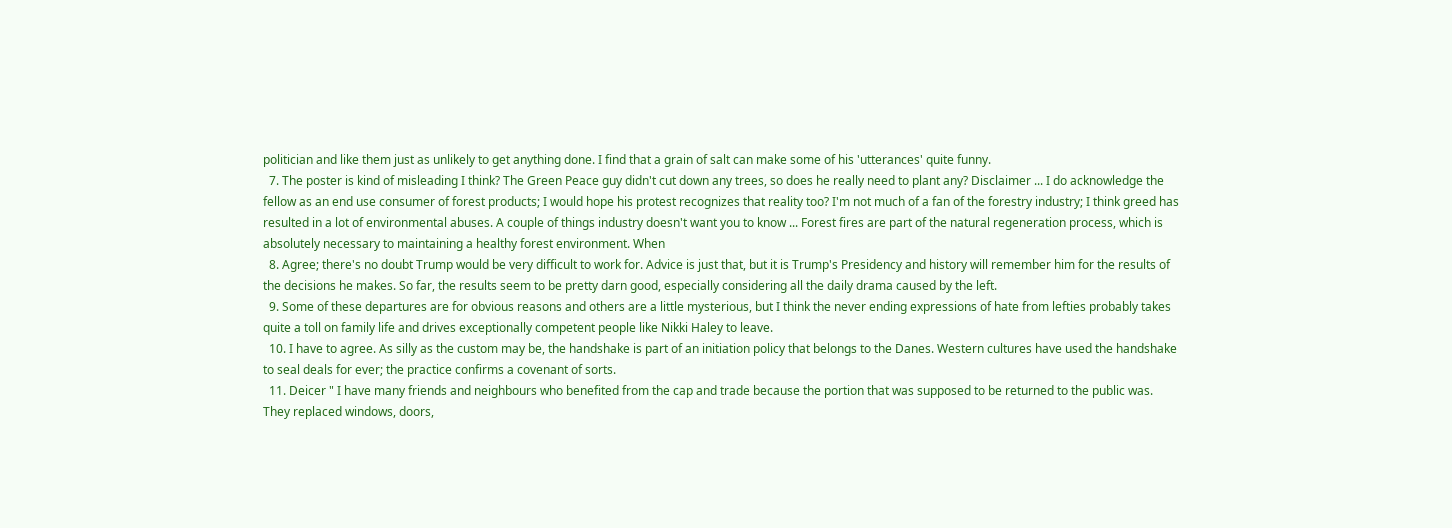politician and like them just as unlikely to get anything done. I find that a grain of salt can make some of his 'utterances' quite funny.
  7. The poster is kind of misleading I think? The Green Peace guy didn't cut down any trees, so does he really need to plant any? Disclaimer ... I do acknowledge the fellow as an end use consumer of forest products; I would hope his protest recognizes that reality too? I'm not much of a fan of the forestry industry; I think greed has resulted in a lot of environmental abuses. A couple of things industry doesn't want you to know ... Forest fires are part of the natural regeneration process, which is absolutely necessary to maintaining a healthy forest environment. When
  8. Agree; there's no doubt Trump would be very difficult to work for. Advice is just that, but it is Trump's Presidency and history will remember him for the results of the decisions he makes. So far, the results seem to be pretty darn good, especially considering all the daily drama caused by the left.
  9. Some of these departures are for obvious reasons and others are a little mysterious, but I think the never ending expressions of hate from lefties probably takes quite a toll on family life and drives exceptionally competent people like Nikki Haley to leave.
  10. I have to agree. As silly as the custom may be, the handshake is part of an initiation policy that belongs to the Danes. Western cultures have used the handshake to seal deals for ever; the practice confirms a covenant of sorts.
  11. Deicer " I have many friends and neighbours who benefited from the cap and trade because the portion that was supposed to be returned to the public was. They replaced windows, doors,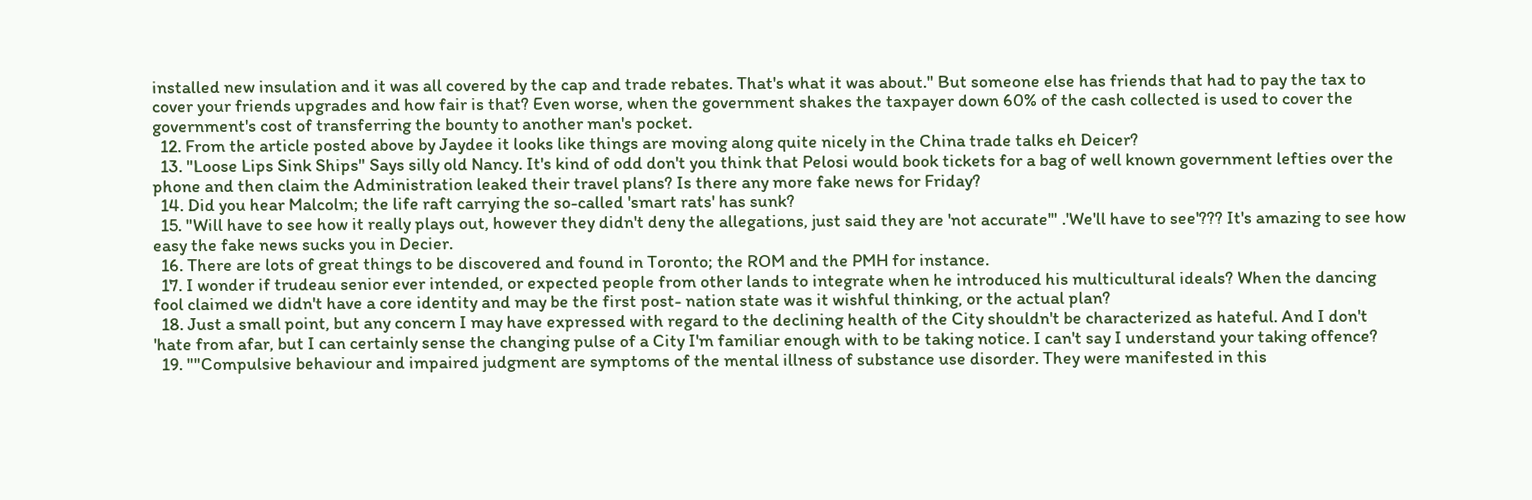installed new insulation and it was all covered by the cap and trade rebates. That's what it was about." But someone else has friends that had to pay the tax to cover your friends upgrades and how fair is that? Even worse, when the government shakes the taxpayer down 60% of the cash collected is used to cover the government's cost of transferring the bounty to another man's pocket.
  12. From the article posted above by Jaydee it looks like things are moving along quite nicely in the China trade talks eh Deicer?
  13. "Loose Lips Sink Ships" Says silly old Nancy. It's kind of odd don't you think that Pelosi would book tickets for a bag of well known government lefties over the phone and then claim the Administration leaked their travel plans? Is there any more fake news for Friday?
  14. Did you hear Malcolm; the life raft carrying the so-called 'smart rats' has sunk?
  15. "Will have to see how it really plays out, however they didn't deny the allegations, just said they are 'not accurate'" .'We'll have to see'??? It's amazing to see how easy the fake news sucks you in Decier.
  16. There are lots of great things to be discovered and found in Toronto; the ROM and the PMH for instance.
  17. I wonder if trudeau senior ever intended, or expected people from other lands to integrate when he introduced his multicultural ideals? When the dancing fool claimed we didn't have a core identity and may be the first post- nation state was it wishful thinking, or the actual plan?
  18. Just a small point, but any concern I may have expressed with regard to the declining health of the City shouldn't be characterized as hateful. And I don't 'hate from afar, but I can certainly sense the changing pulse of a City I'm familiar enough with to be taking notice. I can't say I understand your taking offence?
  19. ""Compulsive behaviour and impaired judgment are symptoms of the mental illness of substance use disorder. They were manifested in this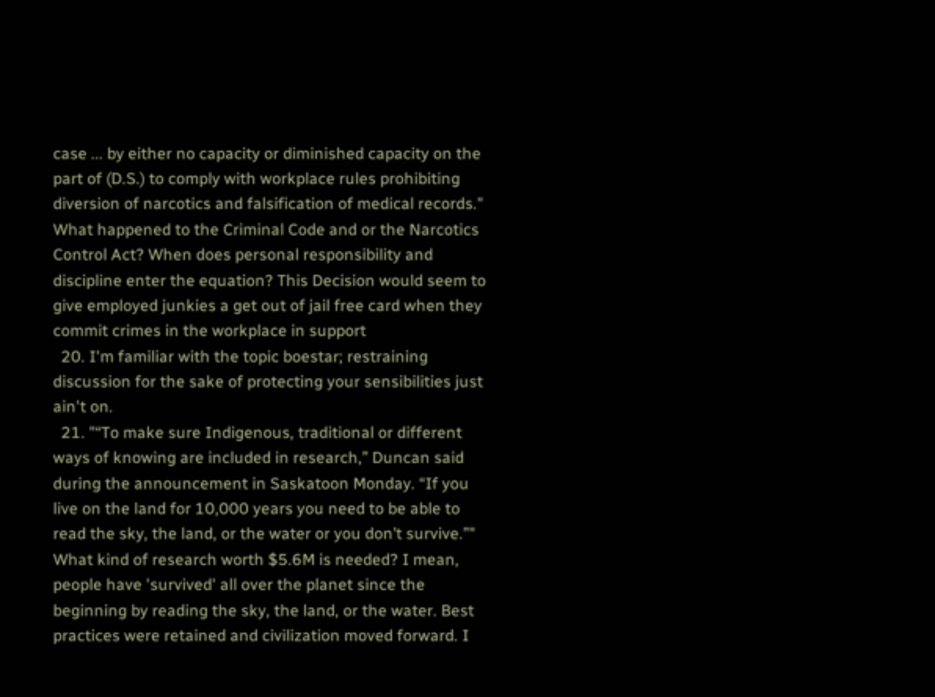case ... by either no capacity or diminished capacity on the part of (D.S.) to comply with workplace rules prohibiting diversion of narcotics and falsification of medical records." What happened to the Criminal Code and or the Narcotics Control Act? When does personal responsibility and discipline enter the equation? This Decision would seem to give employed junkies a get out of jail free card when they commit crimes in the workplace in support
  20. I'm familiar with the topic boestar; restraining discussion for the sake of protecting your sensibilities just ain't on.
  21. "“To make sure Indigenous, traditional or different ways of knowing are included in research,” Duncan said during the announcement in Saskatoon Monday. “If you live on the land for 10,000 years you need to be able to read the sky, the land, or the water or you don’t survive.”" What kind of research worth $5.6M is needed? I mean, people have 'survived' all over the planet since the beginning by reading the sky, the land, or the water. Best practices were retained and civilization moved forward. I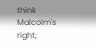think Malcolm's right;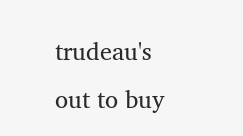trudeau's out to buy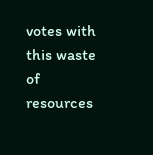votes with this waste of resources